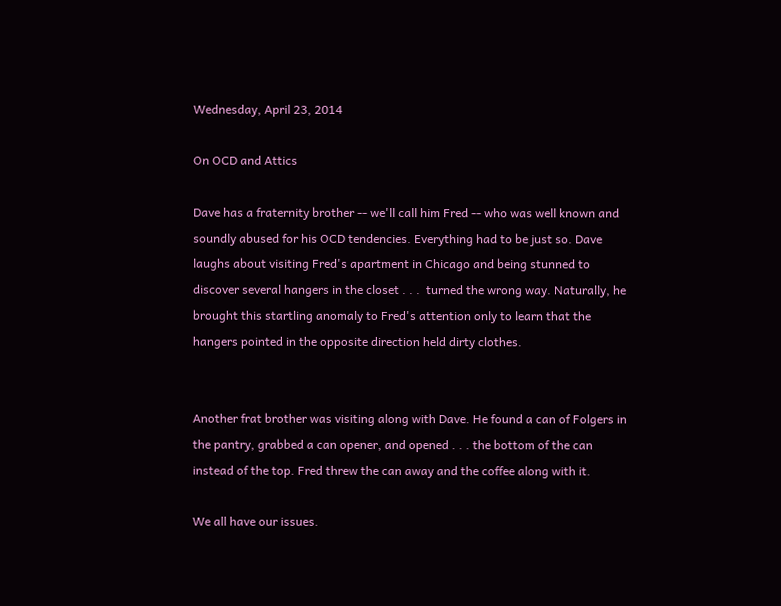Wednesday, April 23, 2014

On OCD and Attics

Dave has a fraternity brother -- we'll call him Fred -- who was well known and soundly abused for his OCD tendencies. Everything had to be just so. Dave laughs about visiting Fred's apartment in Chicago and being stunned to discover several hangers in the closet . . .  turned the wrong way. Naturally, he brought this startling anomaly to Fred's attention only to learn that the hangers pointed in the opposite direction held dirty clothes.


Another frat brother was visiting along with Dave. He found a can of Folgers in the pantry, grabbed a can opener, and opened . . . the bottom of the can instead of the top. Fred threw the can away and the coffee along with it.

We all have our issues.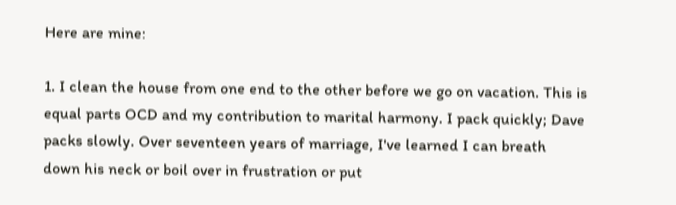Here are mine:

1. I clean the house from one end to the other before we go on vacation. This is equal parts OCD and my contribution to marital harmony. I pack quickly; Dave packs slowly. Over seventeen years of marriage, I've learned I can breath down his neck or boil over in frustration or put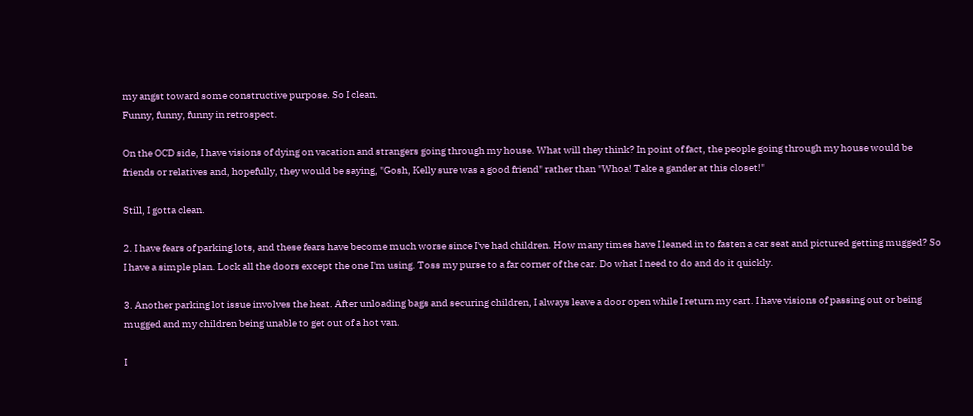my angst toward some constructive purpose. So I clean.
Funny, funny, funny in retrospect.

On the OCD side, I have visions of dying on vacation and strangers going through my house. What will they think? In point of fact, the people going through my house would be friends or relatives and, hopefully, they would be saying, "Gosh, Kelly sure was a good friend" rather than "Whoa! Take a gander at this closet!"

Still, I gotta clean.

2. I have fears of parking lots, and these fears have become much worse since I've had children. How many times have I leaned in to fasten a car seat and pictured getting mugged? So I have a simple plan. Lock all the doors except the one I'm using. Toss my purse to a far corner of the car. Do what I need to do and do it quickly.

3. Another parking lot issue involves the heat. After unloading bags and securing children, I always leave a door open while I return my cart. I have visions of passing out or being mugged and my children being unable to get out of a hot van.

I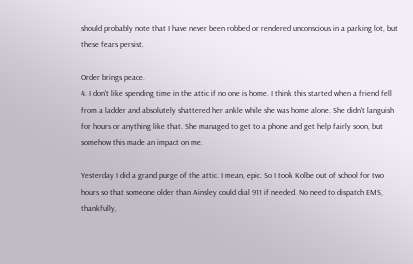should probably note that I have never been robbed or rendered unconscious in a parking lot, but these fears persist.

Order brings peace.
4. I don't like spending time in the attic if no one is home. I think this started when a friend fell from a ladder and absolutely shattered her ankle while she was home alone. She didn't languish for hours or anything like that. She managed to get to a phone and get help fairly soon, but somehow this made an impact on me.

Yesterday I did a grand purge of the attic. I mean, epic. So I took Kolbe out of school for two hours so that someone older than Ainsley could dial 911 if needed. No need to dispatch EMS, thankfully,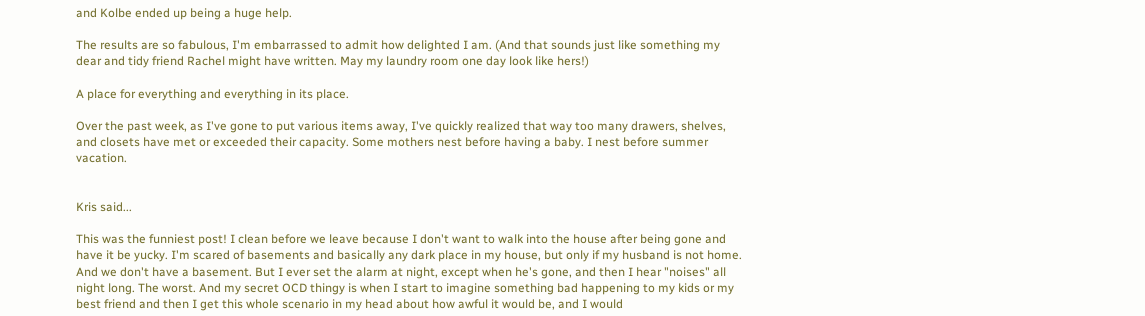and Kolbe ended up being a huge help.

The results are so fabulous, I'm embarrassed to admit how delighted I am. (And that sounds just like something my dear and tidy friend Rachel might have written. May my laundry room one day look like hers!)

A place for everything and everything in its place.

Over the past week, as I've gone to put various items away, I've quickly realized that way too many drawers, shelves, and closets have met or exceeded their capacity. Some mothers nest before having a baby. I nest before summer vacation.


Kris said...

This was the funniest post! I clean before we leave because I don't want to walk into the house after being gone and have it be yucky. I'm scared of basements and basically any dark place in my house, but only if my husband is not home. And we don't have a basement. But I ever set the alarm at night, except when he's gone, and then I hear "noises" all night long. The worst. And my secret OCD thingy is when I start to imagine something bad happening to my kids or my best friend and then I get this whole scenario in my head about how awful it would be, and I would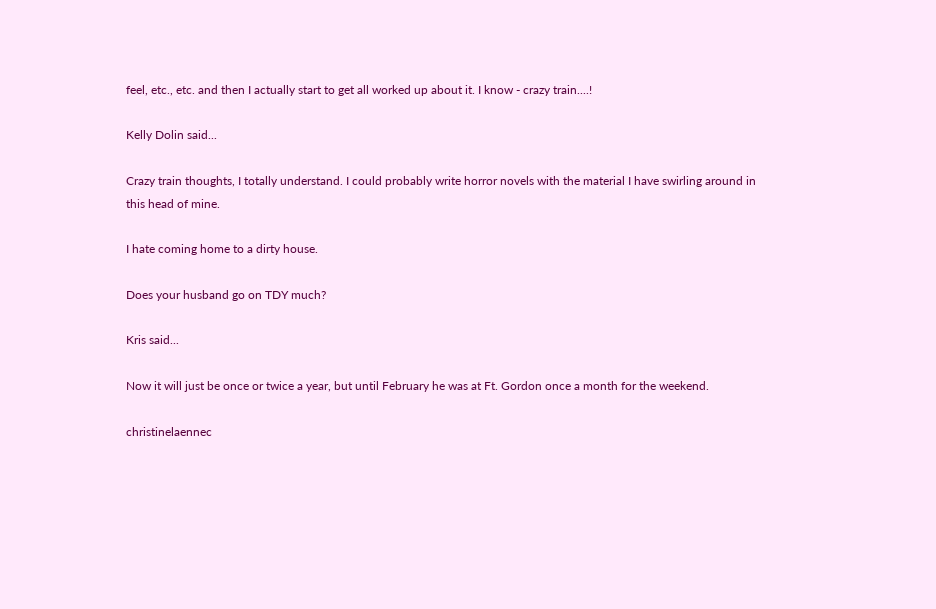feel, etc., etc. and then I actually start to get all worked up about it. I know - crazy train....!

Kelly Dolin said...

Crazy train thoughts, I totally understand. I could probably write horror novels with the material I have swirling around in this head of mine.

I hate coming home to a dirty house.

Does your husband go on TDY much?

Kris said...

Now it will just be once or twice a year, but until February he was at Ft. Gordon once a month for the weekend.

christinelaennec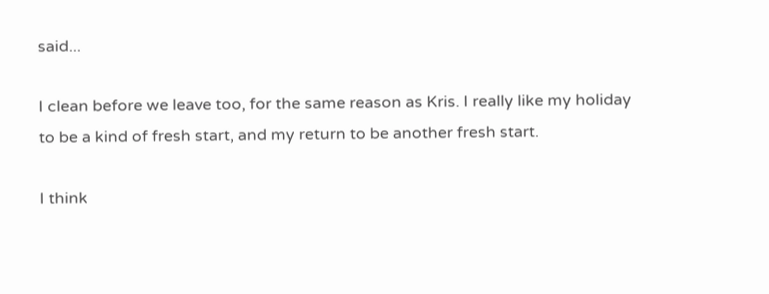said...

I clean before we leave too, for the same reason as Kris. I really like my holiday to be a kind of fresh start, and my return to be another fresh start.

I think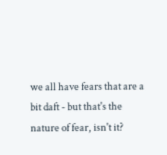we all have fears that are a bit daft - but that's the nature of fear, isn't it?